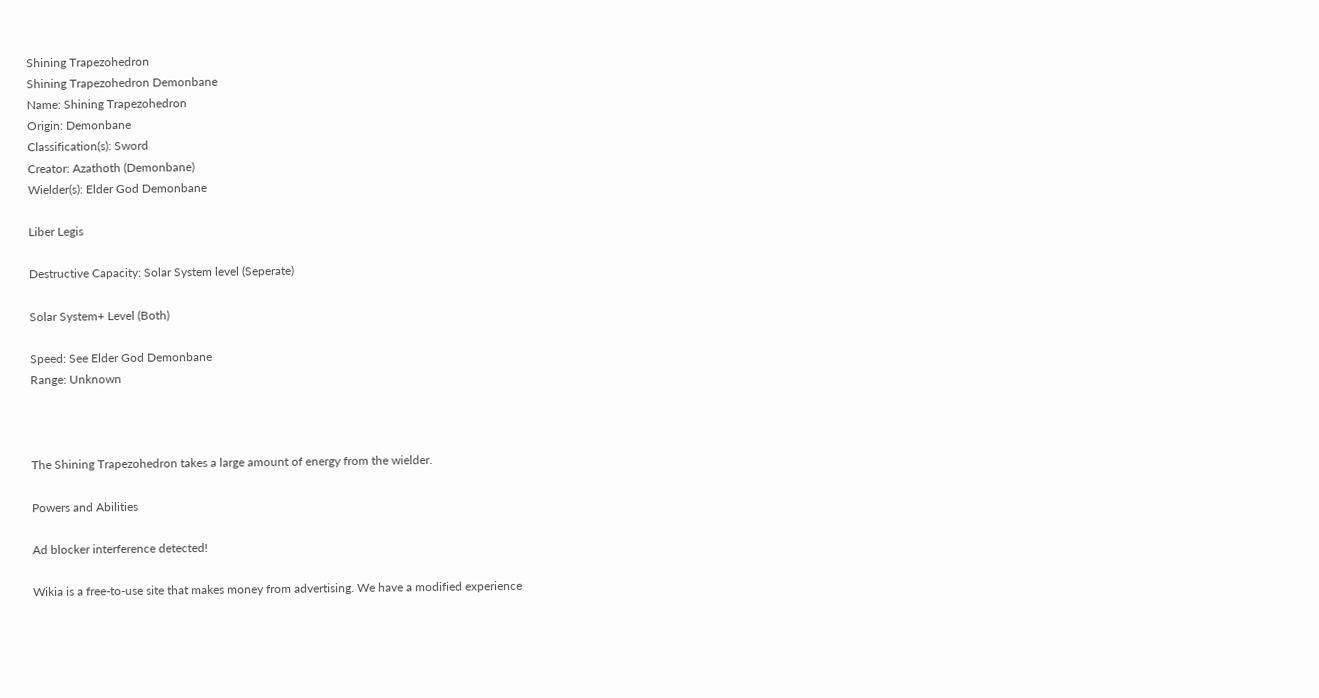Shining Trapezohedron
Shining Trapezohedron Demonbane
Name: Shining Trapezohedron
Origin: Demonbane
Classification(s): Sword
Creator: Azathoth (Demonbane)
Wielder(s): Elder God Demonbane

Liber Legis

Destructive Capacity: Solar System level (Seperate)

Solar System+ Level (Both)

Speed: See Elder God Demonbane
Range: Unknown



The Shining Trapezohedron takes a large amount of energy from the wielder.

Powers and Abilities

Ad blocker interference detected!

Wikia is a free-to-use site that makes money from advertising. We have a modified experience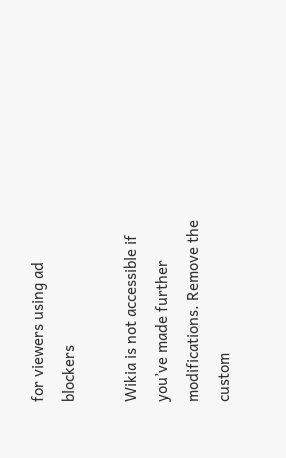for viewers using ad blockers

Wikia is not accessible if you’ve made further modifications. Remove the custom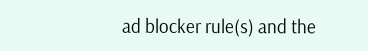ad blocker rule(s) and the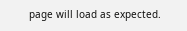page will load as expected.